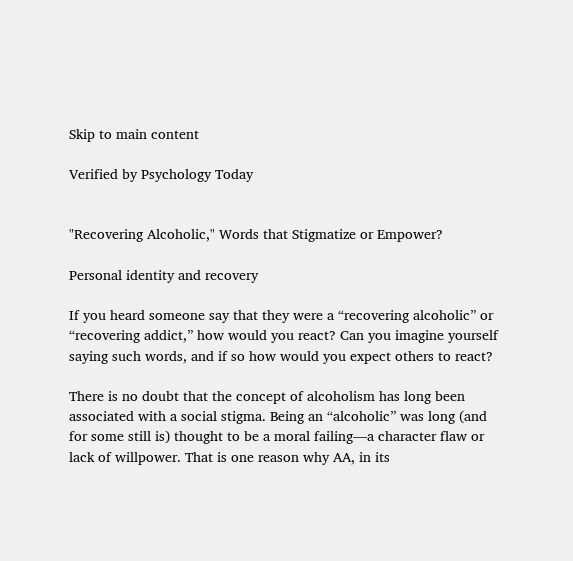Skip to main content

Verified by Psychology Today


"Recovering Alcoholic," Words that Stigmatize or Empower?

Personal identity and recovery

If you heard someone say that they were a “recovering alcoholic” or “recovering addict,” how would you react? Can you imagine yourself saying such words, and if so how would you expect others to react?

There is no doubt that the concept of alcoholism has long been associated with a social stigma. Being an “alcoholic” was long (and for some still is) thought to be a moral failing—a character flaw or lack of willpower. That is one reason why AA, in its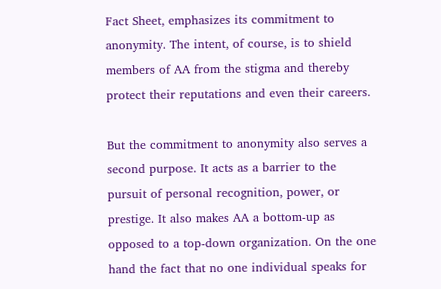Fact Sheet, emphasizes its commitment to anonymity. The intent, of course, is to shield members of AA from the stigma and thereby protect their reputations and even their careers.

But the commitment to anonymity also serves a second purpose. It acts as a barrier to the pursuit of personal recognition, power, or prestige. It also makes AA a bottom-up as opposed to a top-down organization. On the one hand the fact that no one individual speaks for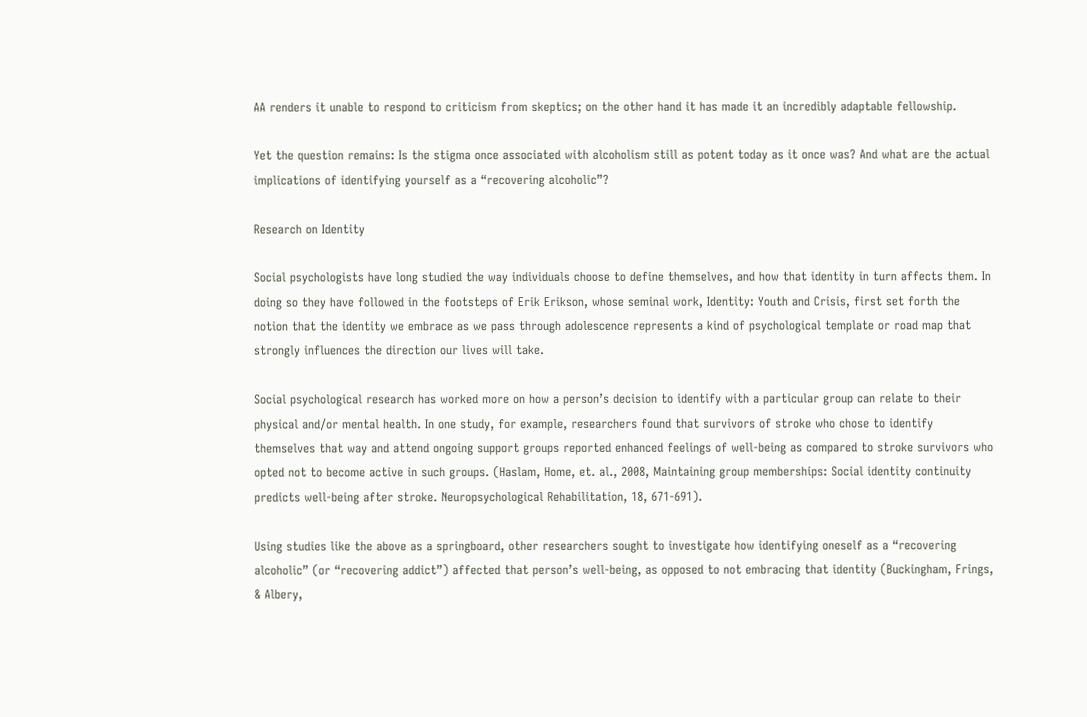AA renders it unable to respond to criticism from skeptics; on the other hand it has made it an incredibly adaptable fellowship.

Yet the question remains: Is the stigma once associated with alcoholism still as potent today as it once was? And what are the actual implications of identifying yourself as a “recovering alcoholic”?

Research on Identity

Social psychologists have long studied the way individuals choose to define themselves, and how that identity in turn affects them. In doing so they have followed in the footsteps of Erik Erikson, whose seminal work, Identity: Youth and Crisis, first set forth the notion that the identity we embrace as we pass through adolescence represents a kind of psychological template or road map that strongly influences the direction our lives will take.

Social psychological research has worked more on how a person’s decision to identify with a particular group can relate to their physical and/or mental health. In one study, for example, researchers found that survivors of stroke who chose to identify themselves that way and attend ongoing support groups reported enhanced feelings of well-being as compared to stroke survivors who opted not to become active in such groups. (Haslam, Home, et. al., 2008, Maintaining group memberships: Social identity continuity predicts well-being after stroke. Neuropsychological Rehabilitation, 18, 671-691).

Using studies like the above as a springboard, other researchers sought to investigate how identifying oneself as a “recovering alcoholic” (or “recovering addict”) affected that person’s well-being, as opposed to not embracing that identity (Buckingham, Frings, & Albery,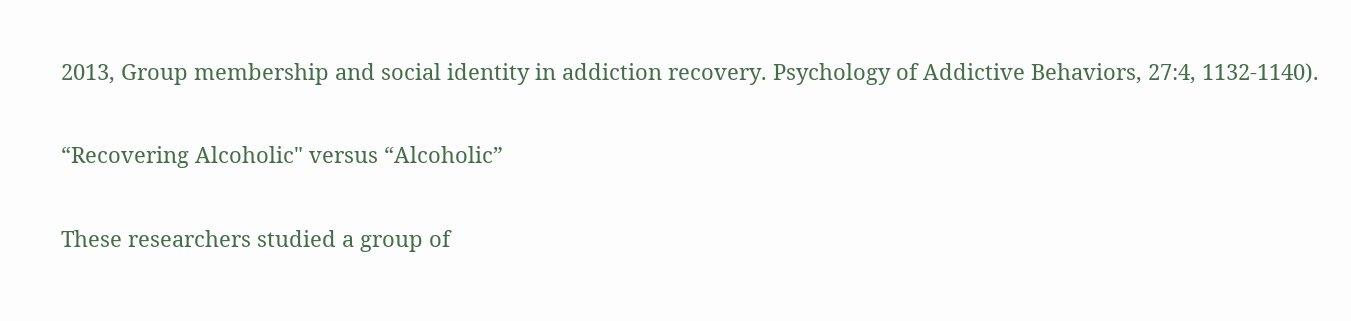2013, Group membership and social identity in addiction recovery. Psychology of Addictive Behaviors, 27:4, 1132-1140).

“Recovering Alcoholic" versus “Alcoholic”

These researchers studied a group of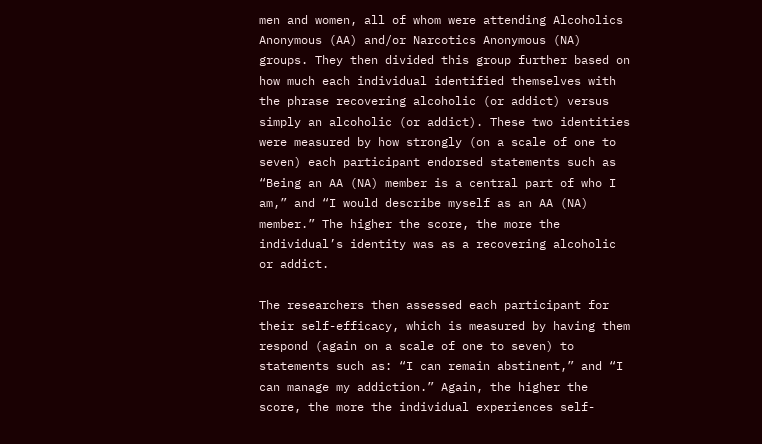men and women, all of whom were attending Alcoholics Anonymous (AA) and/or Narcotics Anonymous (NA) groups. They then divided this group further based on how much each individual identified themselves with the phrase recovering alcoholic (or addict) versus simply an alcoholic (or addict). These two identities were measured by how strongly (on a scale of one to seven) each participant endorsed statements such as “Being an AA (NA) member is a central part of who I am,” and “I would describe myself as an AA (NA) member.” The higher the score, the more the individual’s identity was as a recovering alcoholic or addict.

The researchers then assessed each participant for their self-efficacy, which is measured by having them respond (again on a scale of one to seven) to statements such as: “I can remain abstinent,” and “I can manage my addiction.” Again, the higher the score, the more the individual experiences self-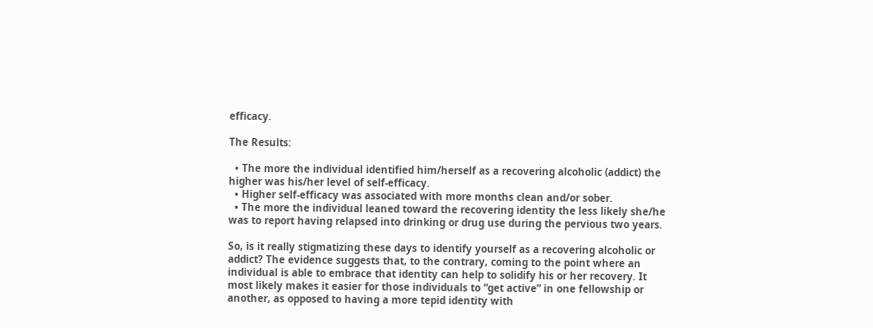efficacy.

The Results:

  • The more the individual identified him/herself as a recovering alcoholic (addict) the higher was his/her level of self-efficacy.
  • Higher self-efficacy was associated with more months clean and/or sober.
  • The more the individual leaned toward the recovering identity the less likely she/he was to report having relapsed into drinking or drug use during the pervious two years.

So, is it really stigmatizing these days to identify yourself as a recovering alcoholic or addict? The evidence suggests that, to the contrary, coming to the point where an individual is able to embrace that identity can help to solidify his or her recovery. It most likely makes it easier for those individuals to “get active” in one fellowship or another, as opposed to having a more tepid identity with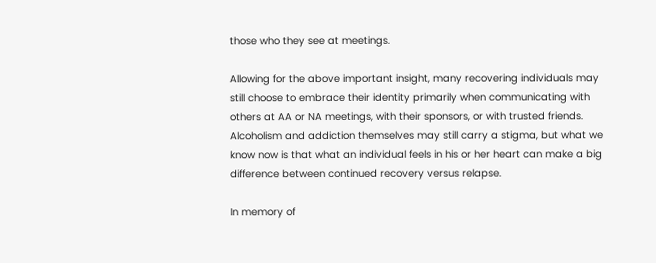those who they see at meetings.

Allowing for the above important insight, many recovering individuals may still choose to embrace their identity primarily when communicating with others at AA or NA meetings, with their sponsors, or with trusted friends. Alcoholism and addiction themselves may still carry a stigma, but what we know now is that what an individual feels in his or her heart can make a big difference between continued recovery versus relapse.

In memory of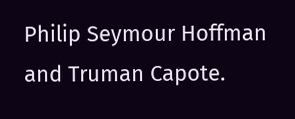Philip Seymour Hoffman and Truman Capote.